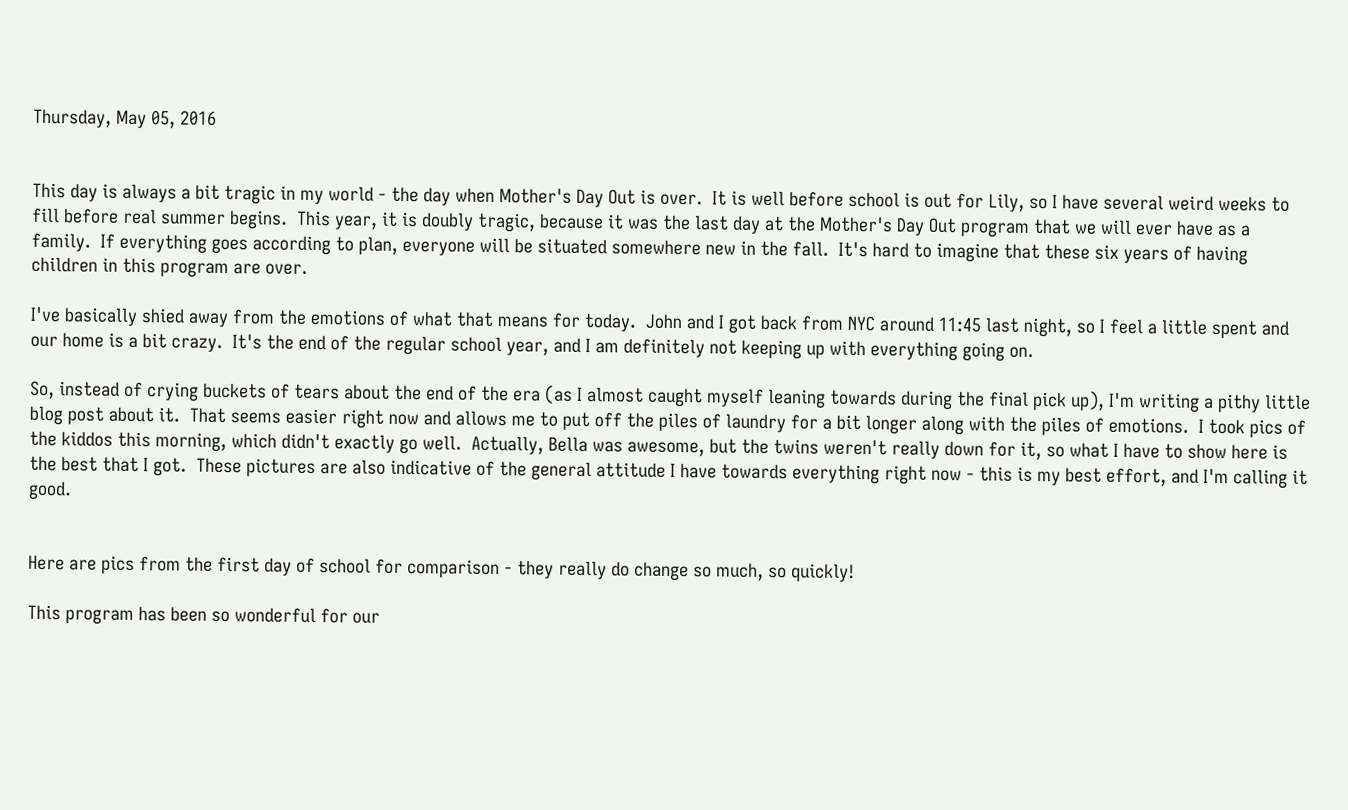Thursday, May 05, 2016


This day is always a bit tragic in my world - the day when Mother's Day Out is over.  It is well before school is out for Lily, so I have several weird weeks to fill before real summer begins.  This year, it is doubly tragic, because it was the last day at the Mother's Day Out program that we will ever have as a family.  If everything goes according to plan, everyone will be situated somewhere new in the fall.  It's hard to imagine that these six years of having children in this program are over.

I've basically shied away from the emotions of what that means for today.  John and I got back from NYC around 11:45 last night, so I feel a little spent and our home is a bit crazy.  It's the end of the regular school year, and I am definitely not keeping up with everything going on.

So, instead of crying buckets of tears about the end of the era (as I almost caught myself leaning towards during the final pick up), I'm writing a pithy little blog post about it.  That seems easier right now and allows me to put off the piles of laundry for a bit longer along with the piles of emotions.  I took pics of the kiddos this morning, which didn't exactly go well.  Actually, Bella was awesome, but the twins weren't really down for it, so what I have to show here is the best that I got.  These pictures are also indicative of the general attitude I have towards everything right now - this is my best effort, and I'm calling it good.


Here are pics from the first day of school for comparison - they really do change so much, so quickly!

This program has been so wonderful for our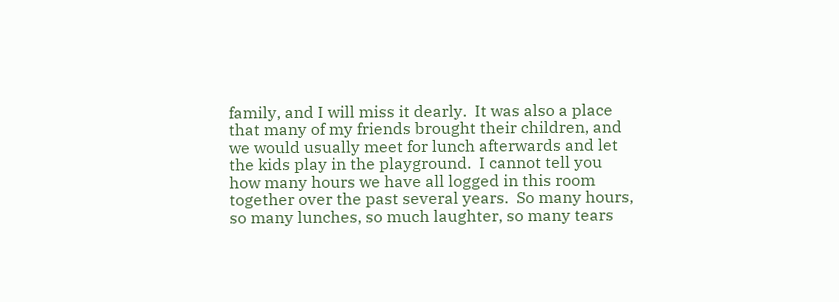family, and I will miss it dearly.  It was also a place that many of my friends brought their children, and we would usually meet for lunch afterwards and let the kids play in the playground.  I cannot tell you how many hours we have all logged in this room together over the past several years.  So many hours, so many lunches, so much laughter, so many tears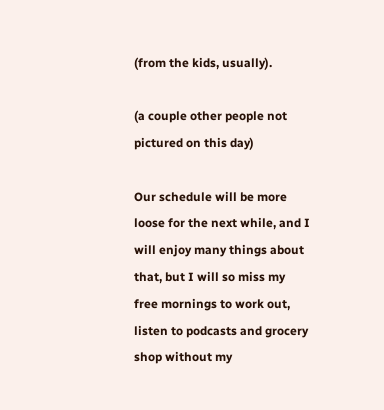(from the kids, usually).

(a couple other people not pictured on this day)

Our schedule will be more loose for the next while, and I will enjoy many things about that, but I will so miss my free mornings to work out, listen to podcasts and grocery shop without my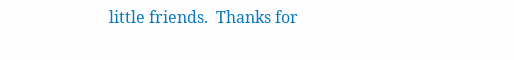little friends.  Thanks for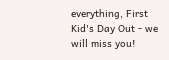everything, First Kid's Day Out - we will miss you!